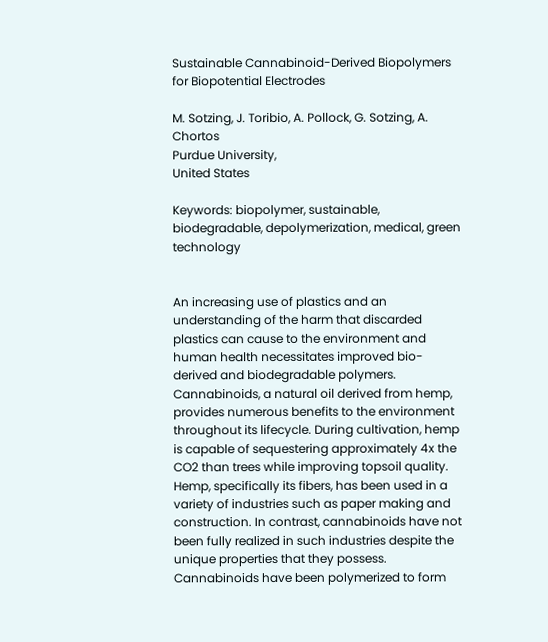Sustainable Cannabinoid-Derived Biopolymers for Biopotential Electrodes

M. Sotzing, J. Toribio, A. Pollock, G. Sotzing, A. Chortos
Purdue University,
United States

Keywords: biopolymer, sustainable, biodegradable, depolymerization, medical, green technology


An increasing use of plastics and an understanding of the harm that discarded plastics can cause to the environment and human health necessitates improved bio-derived and biodegradable polymers. Cannabinoids, a natural oil derived from hemp, provides numerous benefits to the environment throughout its lifecycle. During cultivation, hemp is capable of sequestering approximately 4x the CO2 than trees while improving topsoil quality. Hemp, specifically its fibers, has been used in a variety of industries such as paper making and construction. In contrast, cannabinoids have not been fully realized in such industries despite the unique properties that they possess. Cannabinoids have been polymerized to form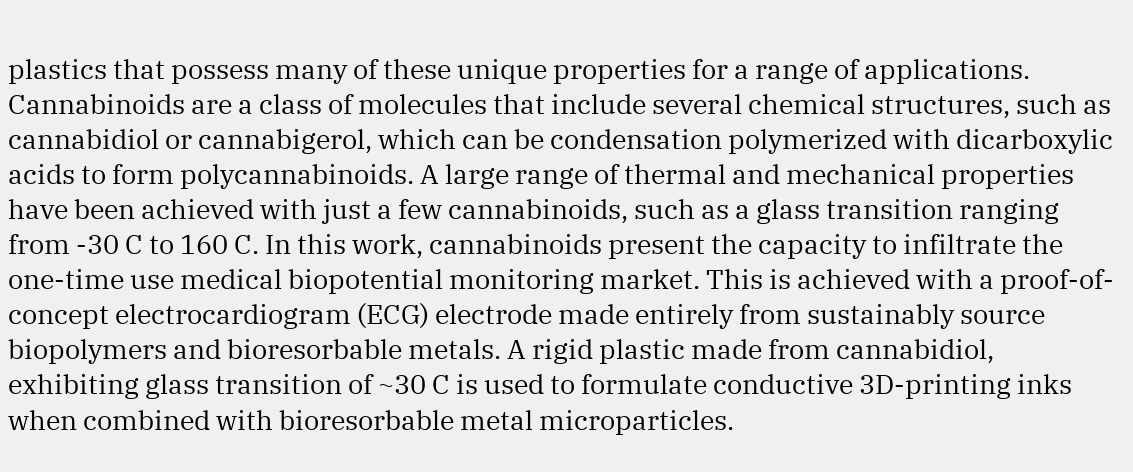plastics that possess many of these unique properties for a range of applications. Cannabinoids are a class of molecules that include several chemical structures, such as cannabidiol or cannabigerol, which can be condensation polymerized with dicarboxylic acids to form polycannabinoids. A large range of thermal and mechanical properties have been achieved with just a few cannabinoids, such as a glass transition ranging from -30 C to 160 C. In this work, cannabinoids present the capacity to infiltrate the one-time use medical biopotential monitoring market. This is achieved with a proof-of-concept electrocardiogram (ECG) electrode made entirely from sustainably source biopolymers and bioresorbable metals. A rigid plastic made from cannabidiol, exhibiting glass transition of ~30 C is used to formulate conductive 3D-printing inks when combined with bioresorbable metal microparticles.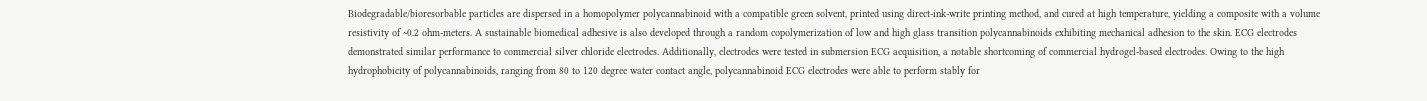Biodegradable/bioresorbable particles are dispersed in a homopolymer polycannabinoid with a compatible green solvent, printed using direct-ink-write printing method, and cured at high temperature, yielding a composite with a volume resistivity of ~0.2 ohm-meters. A sustainable biomedical adhesive is also developed through a random copolymerization of low and high glass transition polycannabinoids exhibiting mechanical adhesion to the skin. ECG electrodes demonstrated similar performance to commercial silver chloride electrodes. Additionally, electrodes were tested in submersion ECG acquisition, a notable shortcoming of commercial hydrogel-based electrodes. Owing to the high hydrophobicity of polycannabinoids, ranging from 80 to 120 degree water contact angle, polycannabinoid ECG electrodes were able to perform stably for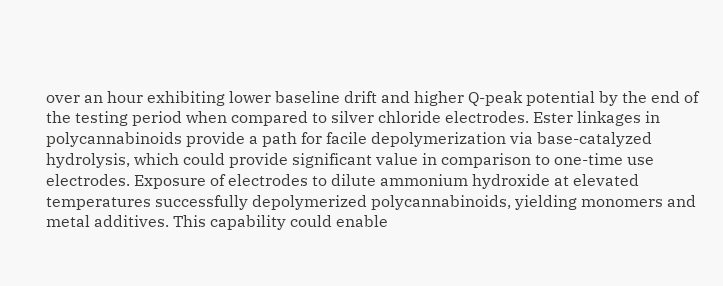over an hour exhibiting lower baseline drift and higher Q-peak potential by the end of the testing period when compared to silver chloride electrodes. Ester linkages in polycannabinoids provide a path for facile depolymerization via base-catalyzed hydrolysis, which could provide significant value in comparison to one-time use electrodes. Exposure of electrodes to dilute ammonium hydroxide at elevated temperatures successfully depolymerized polycannabinoids, yielding monomers and metal additives. This capability could enable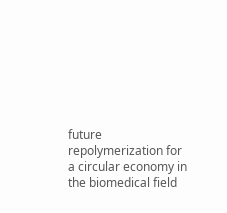future repolymerization for a circular economy in the biomedical field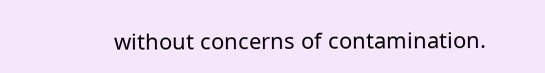without concerns of contamination.